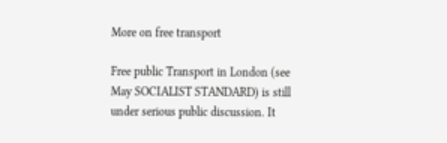More on free transport

Free public Transport in London (see May SOCIALIST STANDARD) is still under serious public discussion. It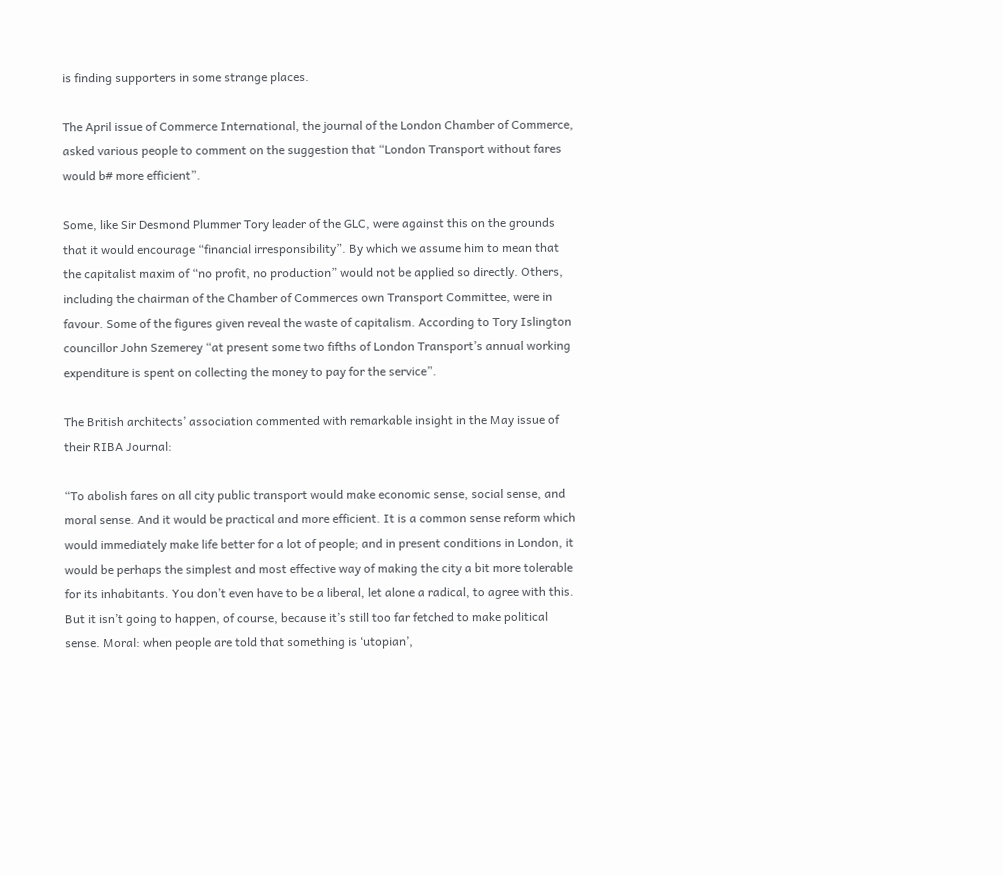is finding supporters in some strange places.

The April issue of Commerce International, the journal of the London Chamber of Commerce, asked various people to comment on the suggestion that “London Transport without fares would b# more efficient”.

Some, like Sir Desmond Plummer Tory leader of the GLC, were against this on the grounds that it would encourage “financial irresponsibility”. By which we assume him to mean that the capitalist maxim of “no profit, no production” would not be applied so directly. Others, including the chairman of the Chamber of Commerces own Transport Committee, were in favour. Some of the figures given reveal the waste of capitalism. According to Tory Islington councillor John Szemerey “at present some two fifths of London Transport’s annual working expenditure is spent on collecting the money to pay for the service”.

The British architects’ association commented with remarkable insight in the May issue of their RIBA Journal:

“To abolish fares on all city public transport would make economic sense, social sense, and moral sense. And it would be practical and more efficient. It is a common sense reform which would immediately make life better for a lot of people; and in present conditions in London, it would be perhaps the simplest and most effective way of making the city a bit more tolerable for its inhabitants. You don’t even have to be a liberal, let alone a radical, to agree with this. But it isn’t going to happen, of course, because it’s still too far fetched to make political sense. Moral: when people are told that something is ‘utopian’,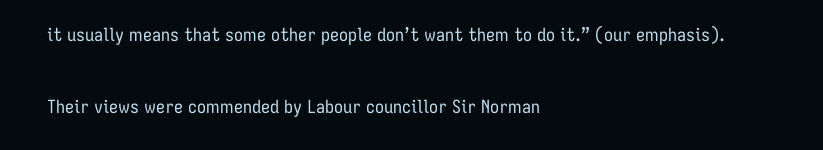it usually means that some other people don’t want them to do it.” (our emphasis).

Their views were commended by Labour councillor Sir Norman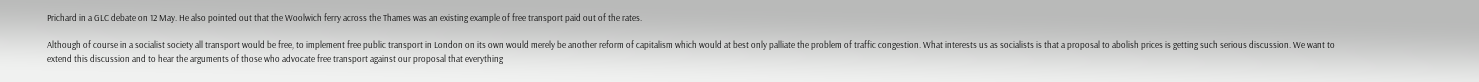Prichard in a GLC debate on 12 May. He also pointed out that the Woolwich ferry across the Thames was an existing example of free transport paid out of the rates.

Although of course in a socialist society all transport would be free, to implement free public transport in London on its own would merely be another reform of capitalism which would at best only palliate the problem of traffic congestion. What interests us as socialists is that a proposal to abolish prices is getting such serious discussion. We want to extend this discussion and to hear the arguments of those who advocate free transport against our proposal that everything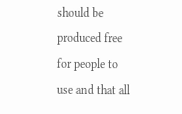should be produced free for people to use and that all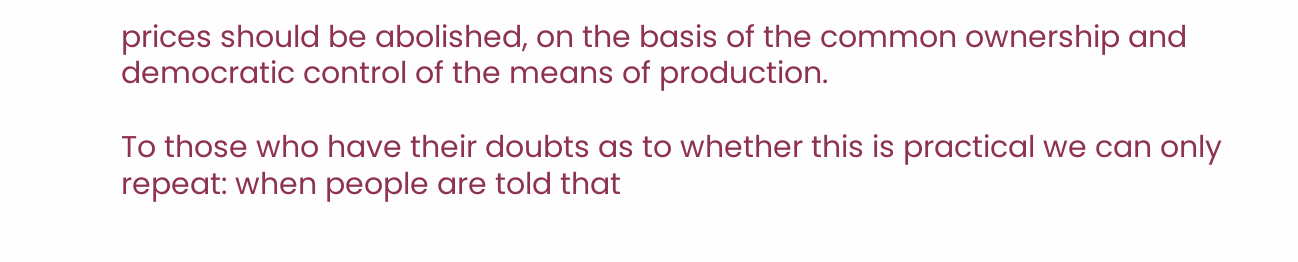prices should be abolished, on the basis of the common ownership and democratic control of the means of production.

To those who have their doubts as to whether this is practical we can only repeat: when people are told that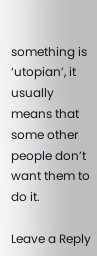something is ‘utopian’, it usually means that some other people don’t want them to do it.

Leave a Reply